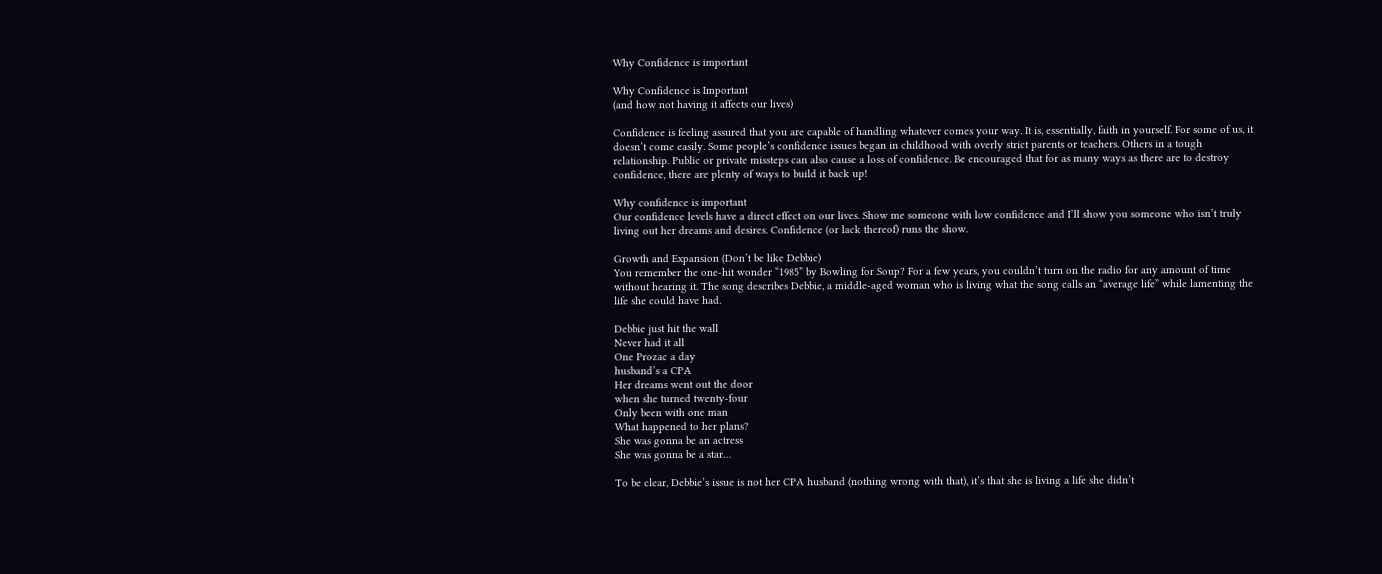Why Confidence is important

Why Confidence is Important
(and how not having it affects our lives)

Confidence is feeling assured that you are capable of handling whatever comes your way. It is, essentially, faith in yourself. For some of us, it doesn’t come easily. Some people’s confidence issues began in childhood with overly strict parents or teachers. Others in a tough relationship. Public or private missteps can also cause a loss of confidence. Be encouraged that for as many ways as there are to destroy confidence, there are plenty of ways to build it back up!

Why confidence is important
Our confidence levels have a direct effect on our lives. Show me someone with low confidence and I’ll show you someone who isn’t truly living out her dreams and desires. Confidence (or lack thereof) runs the show.

Growth and Expansion (Don’t be like Debbie)
You remember the one-hit wonder “1985” by Bowling for Soup? For a few years, you couldn’t turn on the radio for any amount of time without hearing it. The song describes Debbie, a middle-aged woman who is living what the song calls an “average life” while lamenting the life she could have had.

Debbie just hit the wall
Never had it all
One Prozac a day
husband’s a CPA
Her dreams went out the door
when she turned twenty-four
Only been with one man
What happened to her plans?
She was gonna be an actress
She was gonna be a star…

To be clear, Debbie’s issue is not her CPA husband (nothing wrong with that), it’s that she is living a life she didn’t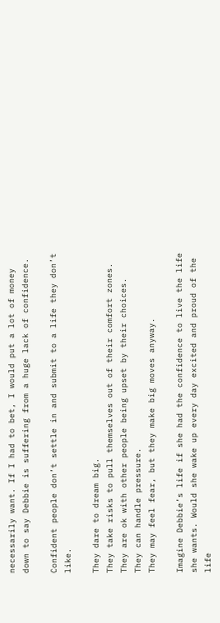necessarily want. If I had to bet, I would put a lot of money down to say Debbie is suffering from a huge lack of confidence.

Confident people don’t settle in and submit to a life they don’t like.

They dare to dream big.
They take risks to pull themselves out of their comfort zones.
They are ok with other people being upset by their choices.
They can handle pressure.
They may feel fear, but they make big moves anyway.

Imagine Debbie’s life if she had the confidence to live the life she wants. Would she wake up every day excited and proud of the life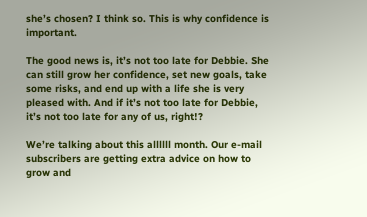she’s chosen? I think so. This is why confidence is important.

The good news is, it’s not too late for Debbie. She can still grow her confidence, set new goals, take some risks, and end up with a life she is very pleased with. And if it’s not too late for Debbie, it’s not too late for any of us, right!?

We’re talking about this allllll month. Our e-mail subscribers are getting extra advice on how to grow and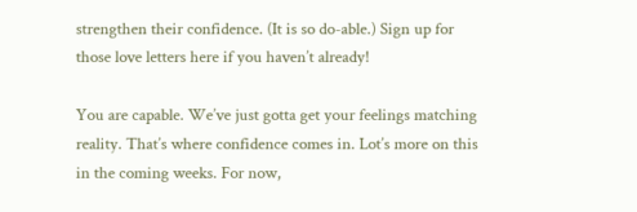strengthen their confidence. (It is so do-able.) Sign up for those love letters here if you haven’t already!

You are capable. We’ve just gotta get your feelings matching reality. That’s where confidence comes in. Lot’s more on this in the coming weeks. For now,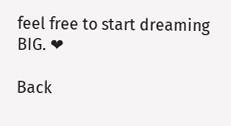feel free to start dreaming BIG. ❤

Back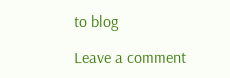to blog

Leave a comment